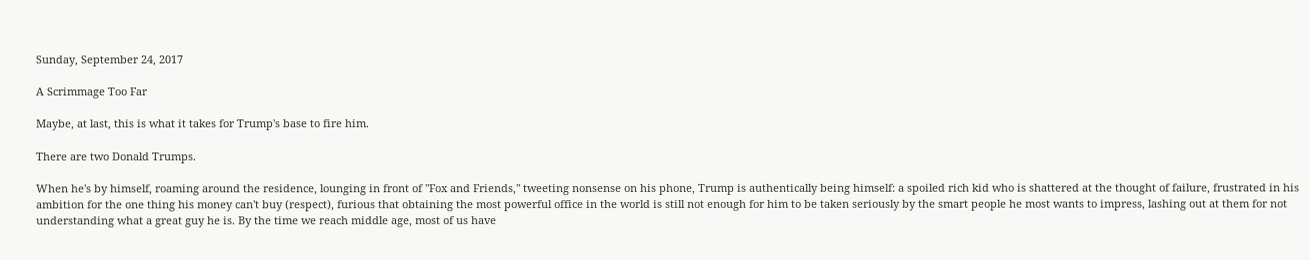Sunday, September 24, 2017

A Scrimmage Too Far

Maybe, at last, this is what it takes for Trump's base to fire him.

There are two Donald Trumps.

When he's by himself, roaming around the residence, lounging in front of "Fox and Friends," tweeting nonsense on his phone, Trump is authentically being himself: a spoiled rich kid who is shattered at the thought of failure, frustrated in his ambition for the one thing his money can't buy (respect), furious that obtaining the most powerful office in the world is still not enough for him to be taken seriously by the smart people he most wants to impress, lashing out at them for not understanding what a great guy he is. By the time we reach middle age, most of us have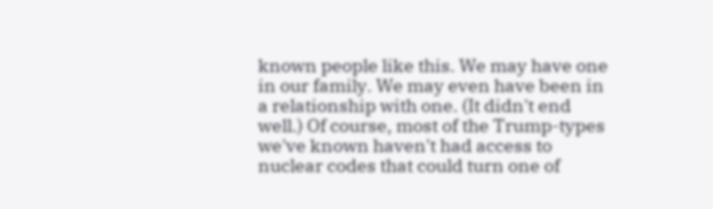known people like this. We may have one in our family. We may even have been in a relationship with one. (It didn't end well.) Of course, most of the Trump-types we've known haven't had access to nuclear codes that could turn one of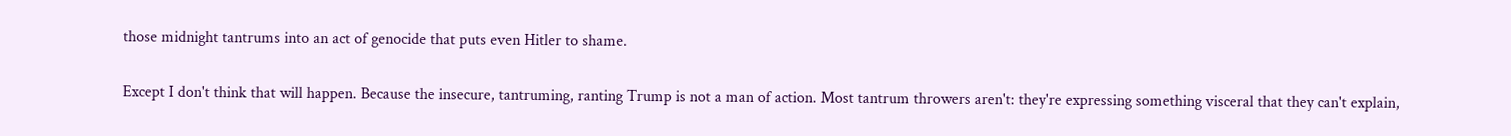those midnight tantrums into an act of genocide that puts even Hitler to shame.

Except I don't think that will happen. Because the insecure, tantruming, ranting Trump is not a man of action. Most tantrum throwers aren't: they're expressing something visceral that they can't explain,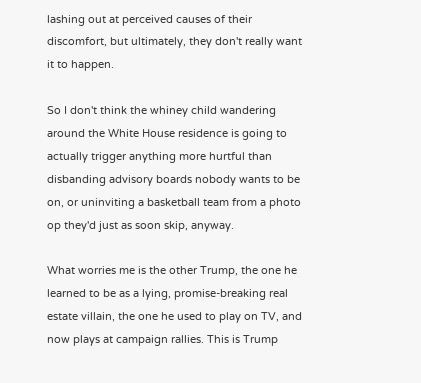lashing out at perceived causes of their discomfort, but ultimately, they don't really want it to happen.

So I don't think the whiney child wandering around the White House residence is going to actually trigger anything more hurtful than disbanding advisory boards nobody wants to be on, or uninviting a basketball team from a photo op they'd just as soon skip, anyway.

What worries me is the other Trump, the one he learned to be as a lying, promise-breaking real estate villain, the one he used to play on TV, and now plays at campaign rallies. This is Trump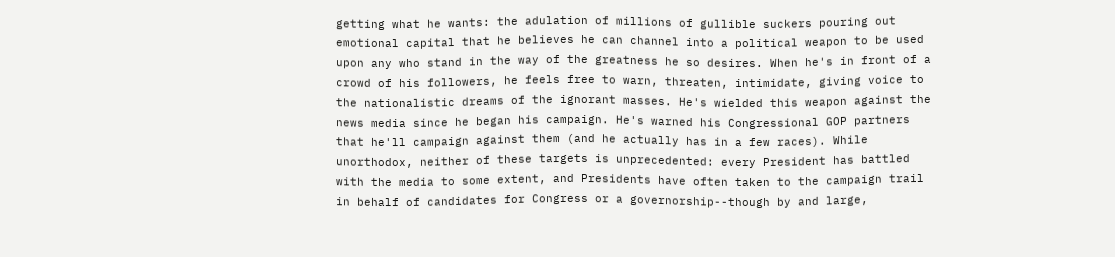getting what he wants: the adulation of millions of gullible suckers pouring out emotional capital that he believes he can channel into a political weapon to be used upon any who stand in the way of the greatness he so desires. When he's in front of a crowd of his followers, he feels free to warn, threaten, intimidate, giving voice to the nationalistic dreams of the ignorant masses. He's wielded this weapon against the news media since he began his campaign. He's warned his Congressional GOP partners that he'll campaign against them (and he actually has in a few races). While unorthodox, neither of these targets is unprecedented: every President has battled with the media to some extent, and Presidents have often taken to the campaign trail in behalf of candidates for Congress or a governorship--though by and large,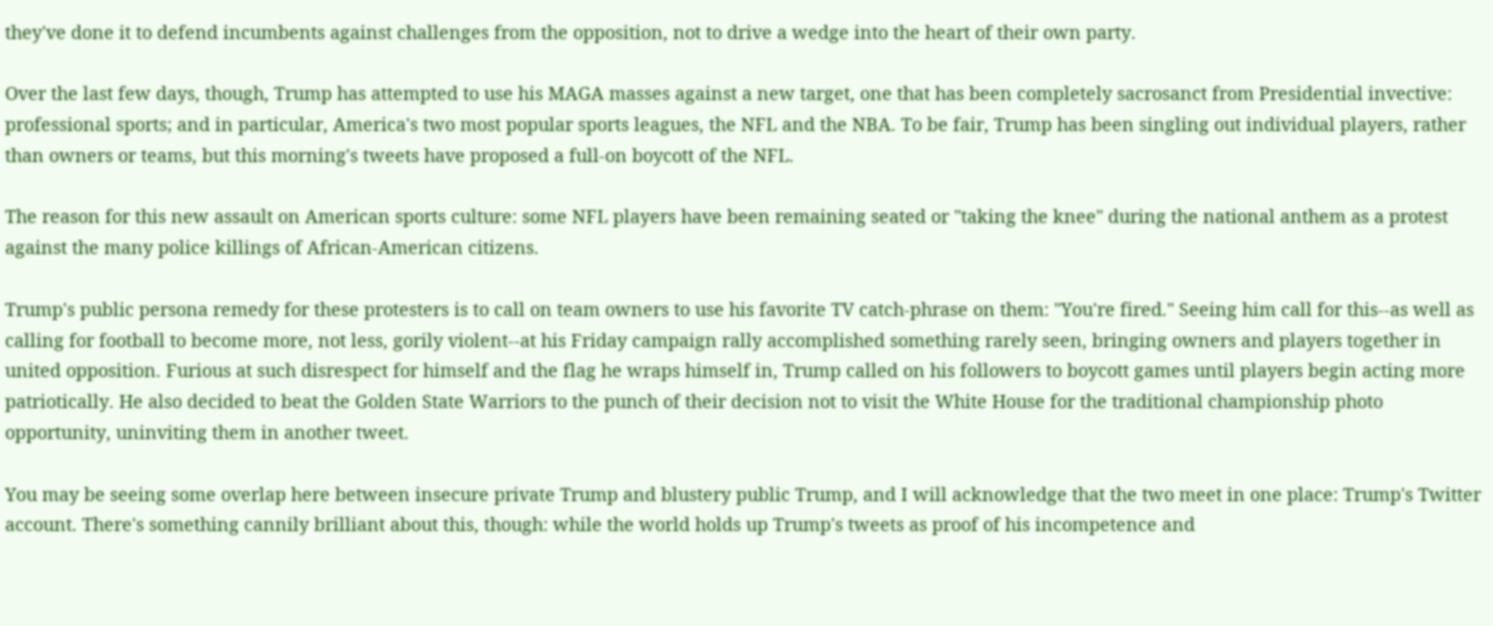they've done it to defend incumbents against challenges from the opposition, not to drive a wedge into the heart of their own party.

Over the last few days, though, Trump has attempted to use his MAGA masses against a new target, one that has been completely sacrosanct from Presidential invective: professional sports; and in particular, America's two most popular sports leagues, the NFL and the NBA. To be fair, Trump has been singling out individual players, rather than owners or teams, but this morning's tweets have proposed a full-on boycott of the NFL.

The reason for this new assault on American sports culture: some NFL players have been remaining seated or "taking the knee" during the national anthem as a protest against the many police killings of African-American citizens.

Trump's public persona remedy for these protesters is to call on team owners to use his favorite TV catch-phrase on them: "You're fired." Seeing him call for this--as well as calling for football to become more, not less, gorily violent--at his Friday campaign rally accomplished something rarely seen, bringing owners and players together in united opposition. Furious at such disrespect for himself and the flag he wraps himself in, Trump called on his followers to boycott games until players begin acting more patriotically. He also decided to beat the Golden State Warriors to the punch of their decision not to visit the White House for the traditional championship photo opportunity, uninviting them in another tweet.

You may be seeing some overlap here between insecure private Trump and blustery public Trump, and I will acknowledge that the two meet in one place: Trump's Twitter account. There's something cannily brilliant about this, though: while the world holds up Trump's tweets as proof of his incompetence and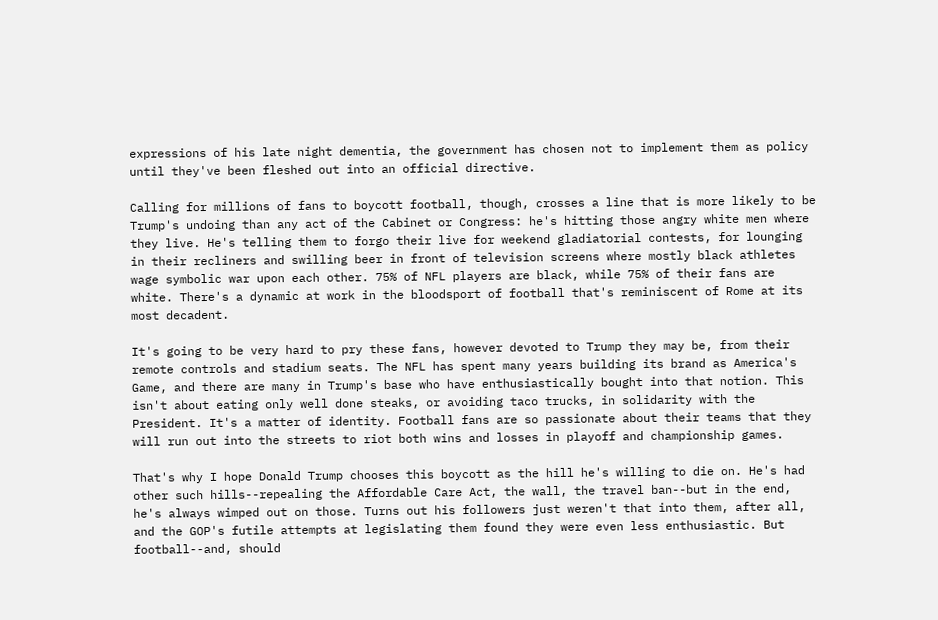expressions of his late night dementia, the government has chosen not to implement them as policy until they've been fleshed out into an official directive.

Calling for millions of fans to boycott football, though, crosses a line that is more likely to be Trump's undoing than any act of the Cabinet or Congress: he's hitting those angry white men where they live. He's telling them to forgo their live for weekend gladiatorial contests, for lounging in their recliners and swilling beer in front of television screens where mostly black athletes wage symbolic war upon each other. 75% of NFL players are black, while 75% of their fans are white. There's a dynamic at work in the bloodsport of football that's reminiscent of Rome at its most decadent.

It's going to be very hard to pry these fans, however devoted to Trump they may be, from their remote controls and stadium seats. The NFL has spent many years building its brand as America's Game, and there are many in Trump's base who have enthusiastically bought into that notion. This isn't about eating only well done steaks, or avoiding taco trucks, in solidarity with the President. It's a matter of identity. Football fans are so passionate about their teams that they will run out into the streets to riot both wins and losses in playoff and championship games.

That's why I hope Donald Trump chooses this boycott as the hill he's willing to die on. He's had other such hills--repealing the Affordable Care Act, the wall, the travel ban--but in the end, he's always wimped out on those. Turns out his followers just weren't that into them, after all, and the GOP's futile attempts at legislating them found they were even less enthusiastic. But football--and, should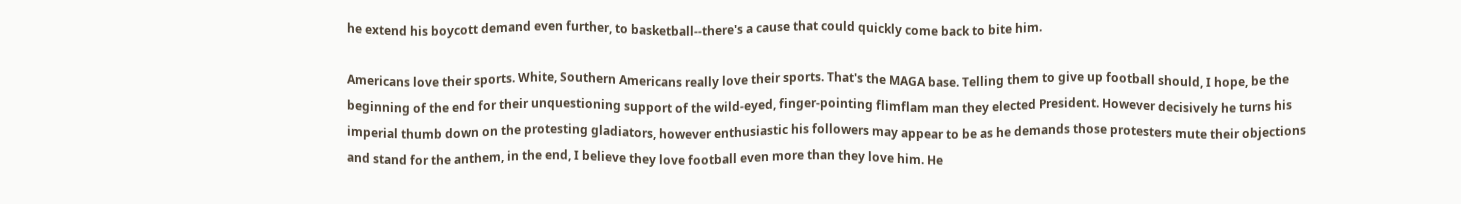he extend his boycott demand even further, to basketball--there's a cause that could quickly come back to bite him.

Americans love their sports. White, Southern Americans really love their sports. That's the MAGA base. Telling them to give up football should, I hope, be the beginning of the end for their unquestioning support of the wild-eyed, finger-pointing flimflam man they elected President. However decisively he turns his imperial thumb down on the protesting gladiators, however enthusiastic his followers may appear to be as he demands those protesters mute their objections and stand for the anthem, in the end, I believe they love football even more than they love him. He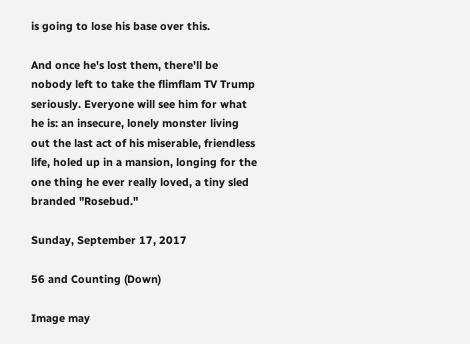is going to lose his base over this.

And once he's lost them, there'll be nobody left to take the flimflam TV Trump seriously. Everyone will see him for what he is: an insecure, lonely monster living out the last act of his miserable, friendless life, holed up in a mansion, longing for the one thing he ever really loved, a tiny sled branded "Rosebud."

Sunday, September 17, 2017

56 and Counting (Down)

Image may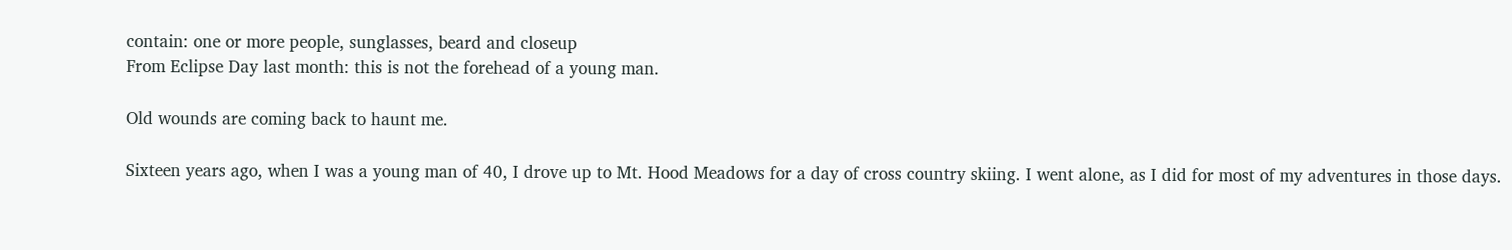contain: one or more people, sunglasses, beard and closeup
From Eclipse Day last month: this is not the forehead of a young man.

Old wounds are coming back to haunt me.

Sixteen years ago, when I was a young man of 40, I drove up to Mt. Hood Meadows for a day of cross country skiing. I went alone, as I did for most of my adventures in those days.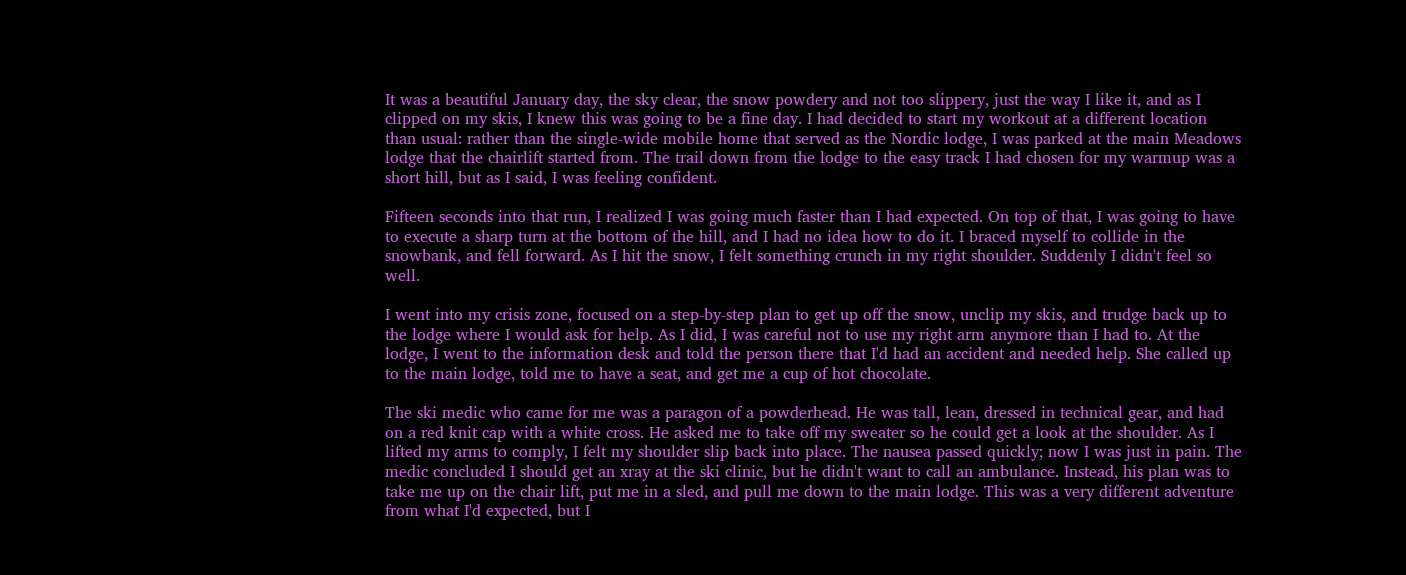It was a beautiful January day, the sky clear, the snow powdery and not too slippery, just the way I like it, and as I clipped on my skis, I knew this was going to be a fine day. I had decided to start my workout at a different location than usual: rather than the single-wide mobile home that served as the Nordic lodge, I was parked at the main Meadows lodge that the chairlift started from. The trail down from the lodge to the easy track I had chosen for my warmup was a short hill, but as I said, I was feeling confident.

Fifteen seconds into that run, I realized I was going much faster than I had expected. On top of that, I was going to have to execute a sharp turn at the bottom of the hill, and I had no idea how to do it. I braced myself to collide in the snowbank, and fell forward. As I hit the snow, I felt something crunch in my right shoulder. Suddenly I didn't feel so well.

I went into my crisis zone, focused on a step-by-step plan to get up off the snow, unclip my skis, and trudge back up to the lodge where I would ask for help. As I did, I was careful not to use my right arm anymore than I had to. At the lodge, I went to the information desk and told the person there that I'd had an accident and needed help. She called up to the main lodge, told me to have a seat, and get me a cup of hot chocolate.

The ski medic who came for me was a paragon of a powderhead. He was tall, lean, dressed in technical gear, and had on a red knit cap with a white cross. He asked me to take off my sweater so he could get a look at the shoulder. As I lifted my arms to comply, I felt my shoulder slip back into place. The nausea passed quickly; now I was just in pain. The medic concluded I should get an xray at the ski clinic, but he didn't want to call an ambulance. Instead, his plan was to take me up on the chair lift, put me in a sled, and pull me down to the main lodge. This was a very different adventure from what I'd expected, but I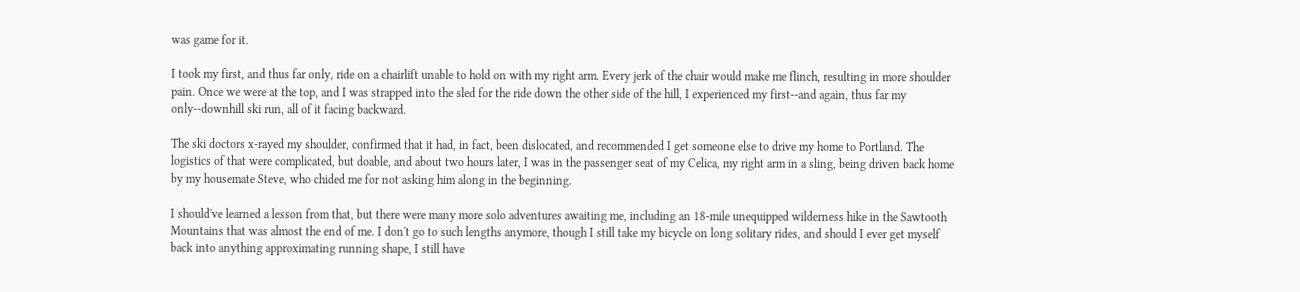was game for it.

I took my first, and thus far only, ride on a chairlift unable to hold on with my right arm. Every jerk of the chair would make me flinch, resulting in more shoulder pain. Once we were at the top, and I was strapped into the sled for the ride down the other side of the hill, I experienced my first--and again, thus far my only--downhill ski run, all of it facing backward.

The ski doctors x-rayed my shoulder, confirmed that it had, in fact, been dislocated, and recommended I get someone else to drive my home to Portland. The logistics of that were complicated, but doable, and about two hours later, I was in the passenger seat of my Celica, my right arm in a sling, being driven back home by my housemate Steve, who chided me for not asking him along in the beginning.

I should've learned a lesson from that, but there were many more solo adventures awaiting me, including an 18-mile unequipped wilderness hike in the Sawtooth Mountains that was almost the end of me. I don't go to such lengths anymore, though I still take my bicycle on long solitary rides, and should I ever get myself back into anything approximating running shape, I still have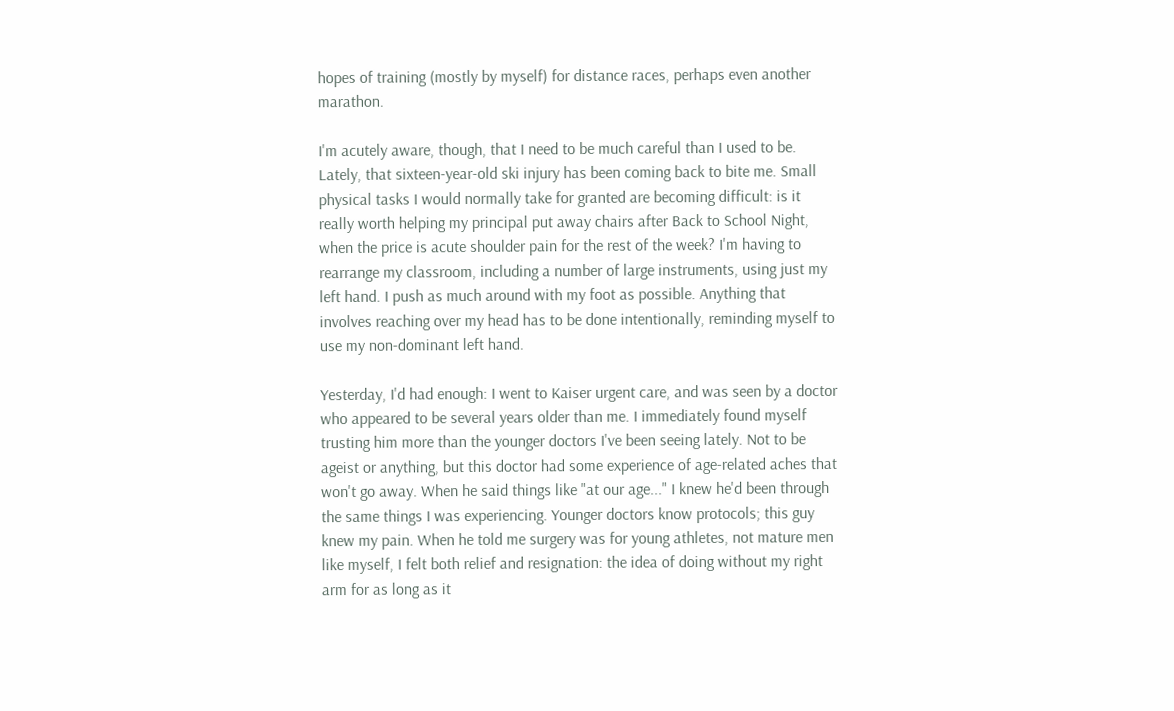hopes of training (mostly by myself) for distance races, perhaps even another marathon.

I'm acutely aware, though, that I need to be much careful than I used to be. Lately, that sixteen-year-old ski injury has been coming back to bite me. Small physical tasks I would normally take for granted are becoming difficult: is it really worth helping my principal put away chairs after Back to School Night, when the price is acute shoulder pain for the rest of the week? I'm having to rearrange my classroom, including a number of large instruments, using just my left hand. I push as much around with my foot as possible. Anything that involves reaching over my head has to be done intentionally, reminding myself to use my non-dominant left hand.

Yesterday, I'd had enough: I went to Kaiser urgent care, and was seen by a doctor who appeared to be several years older than me. I immediately found myself trusting him more than the younger doctors I've been seeing lately. Not to be ageist or anything, but this doctor had some experience of age-related aches that won't go away. When he said things like "at our age..." I knew he'd been through the same things I was experiencing. Younger doctors know protocols; this guy knew my pain. When he told me surgery was for young athletes, not mature men like myself, I felt both relief and resignation: the idea of doing without my right arm for as long as it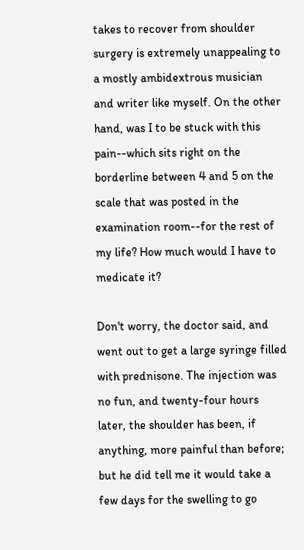takes to recover from shoulder surgery is extremely unappealing to a mostly ambidextrous musician and writer like myself. On the other hand, was I to be stuck with this pain--which sits right on the borderline between 4 and 5 on the scale that was posted in the examination room--for the rest of my life? How much would I have to medicate it?

Don't worry, the doctor said, and went out to get a large syringe filled with prednisone. The injection was no fun, and twenty-four hours later, the shoulder has been, if anything, more painful than before; but he did tell me it would take a few days for the swelling to go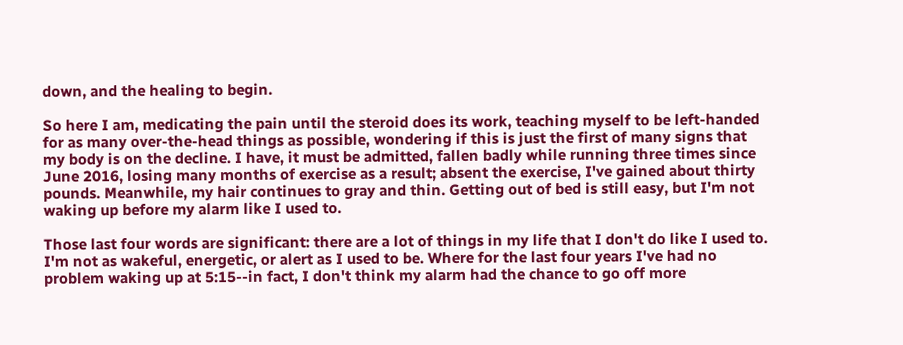down, and the healing to begin.

So here I am, medicating the pain until the steroid does its work, teaching myself to be left-handed for as many over-the-head things as possible, wondering if this is just the first of many signs that my body is on the decline. I have, it must be admitted, fallen badly while running three times since June 2016, losing many months of exercise as a result; absent the exercise, I've gained about thirty pounds. Meanwhile, my hair continues to gray and thin. Getting out of bed is still easy, but I'm not waking up before my alarm like I used to.

Those last four words are significant: there are a lot of things in my life that I don't do like I used to. I'm not as wakeful, energetic, or alert as I used to be. Where for the last four years I've had no problem waking up at 5:15--in fact, I don't think my alarm had the chance to go off more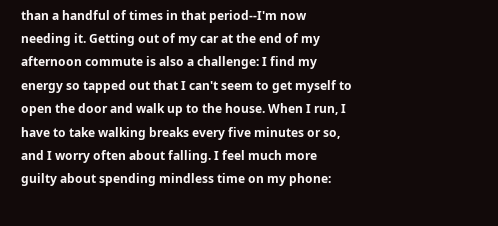than a handful of times in that period--I'm now needing it. Getting out of my car at the end of my afternoon commute is also a challenge: I find my energy so tapped out that I can't seem to get myself to open the door and walk up to the house. When I run, I have to take walking breaks every five minutes or so, and I worry often about falling. I feel much more guilty about spending mindless time on my phone: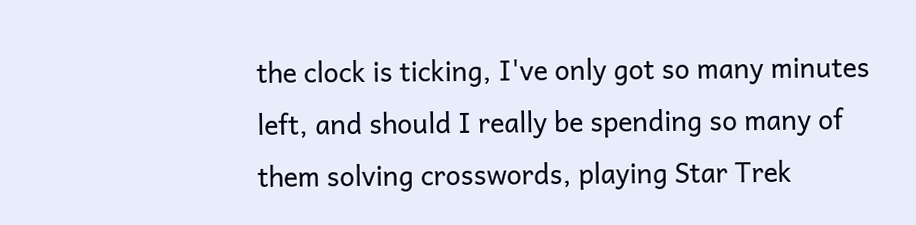the clock is ticking, I've only got so many minutes left, and should I really be spending so many of them solving crosswords, playing Star Trek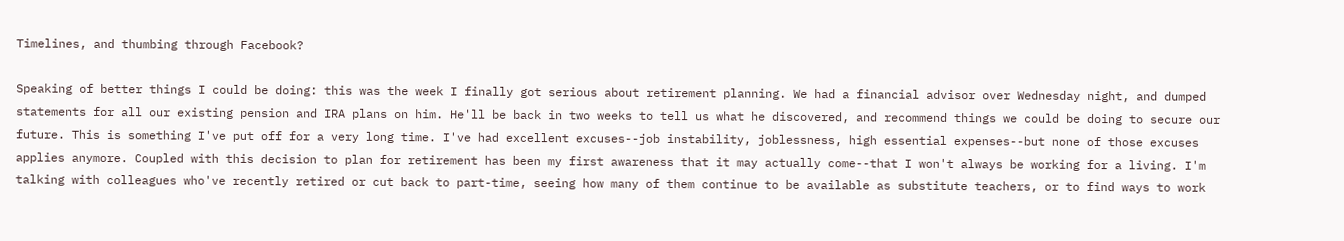Timelines, and thumbing through Facebook?

Speaking of better things I could be doing: this was the week I finally got serious about retirement planning. We had a financial advisor over Wednesday night, and dumped statements for all our existing pension and IRA plans on him. He'll be back in two weeks to tell us what he discovered, and recommend things we could be doing to secure our future. This is something I've put off for a very long time. I've had excellent excuses--job instability, joblessness, high essential expenses--but none of those excuses applies anymore. Coupled with this decision to plan for retirement has been my first awareness that it may actually come--that I won't always be working for a living. I'm talking with colleagues who've recently retired or cut back to part-time, seeing how many of them continue to be available as substitute teachers, or to find ways to work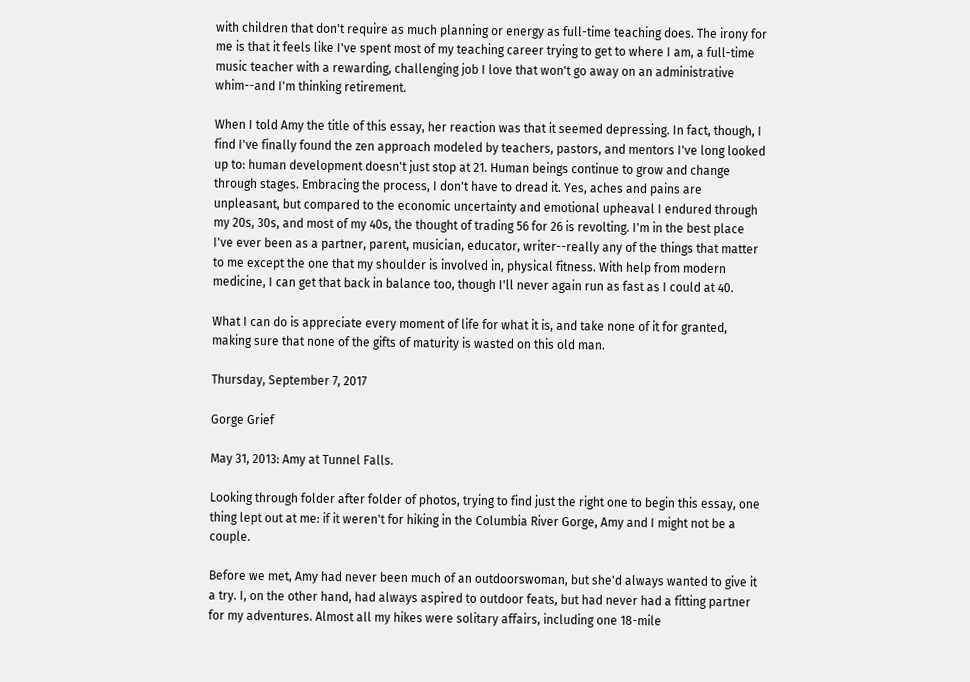with children that don't require as much planning or energy as full-time teaching does. The irony for me is that it feels like I've spent most of my teaching career trying to get to where I am, a full-time music teacher with a rewarding, challenging job I love that won't go away on an administrative whim--and I'm thinking retirement.

When I told Amy the title of this essay, her reaction was that it seemed depressing. In fact, though, I find I've finally found the zen approach modeled by teachers, pastors, and mentors I've long looked up to: human development doesn't just stop at 21. Human beings continue to grow and change through stages. Embracing the process, I don't have to dread it. Yes, aches and pains are unpleasant, but compared to the economic uncertainty and emotional upheaval I endured through my 20s, 30s, and most of my 40s, the thought of trading 56 for 26 is revolting. I'm in the best place I've ever been as a partner, parent, musician, educator, writer--really any of the things that matter to me except the one that my shoulder is involved in, physical fitness. With help from modern medicine, I can get that back in balance too, though I'll never again run as fast as I could at 40.

What I can do is appreciate every moment of life for what it is, and take none of it for granted, making sure that none of the gifts of maturity is wasted on this old man.

Thursday, September 7, 2017

Gorge Grief

May 31, 2013: Amy at Tunnel Falls.

Looking through folder after folder of photos, trying to find just the right one to begin this essay, one thing lept out at me: if it weren't for hiking in the Columbia River Gorge, Amy and I might not be a couple.

Before we met, Amy had never been much of an outdoorswoman, but she'd always wanted to give it a try. I, on the other hand, had always aspired to outdoor feats, but had never had a fitting partner for my adventures. Almost all my hikes were solitary affairs, including one 18-mile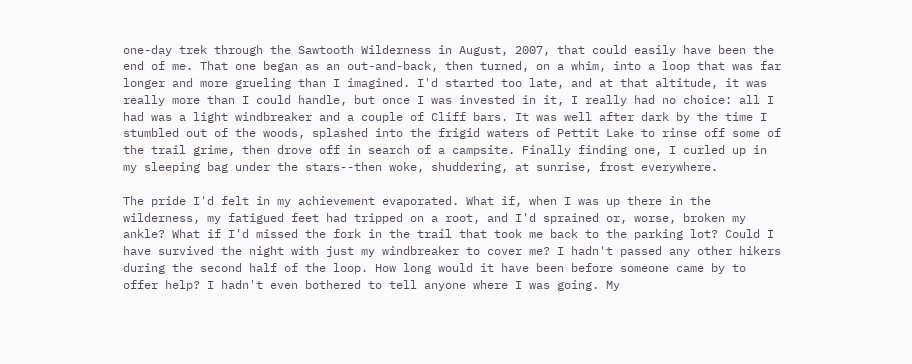one-day trek through the Sawtooth Wilderness in August, 2007, that could easily have been the end of me. That one began as an out-and-back, then turned, on a whim, into a loop that was far longer and more grueling than I imagined. I'd started too late, and at that altitude, it was really more than I could handle, but once I was invested in it, I really had no choice: all I had was a light windbreaker and a couple of Cliff bars. It was well after dark by the time I stumbled out of the woods, splashed into the frigid waters of Pettit Lake to rinse off some of the trail grime, then drove off in search of a campsite. Finally finding one, I curled up in my sleeping bag under the stars--then woke, shuddering, at sunrise, frost everywhere.

The pride I'd felt in my achievement evaporated. What if, when I was up there in the wilderness, my fatigued feet had tripped on a root, and I'd sprained or, worse, broken my ankle? What if I'd missed the fork in the trail that took me back to the parking lot? Could I have survived the night with just my windbreaker to cover me? I hadn't passed any other hikers during the second half of the loop. How long would it have been before someone came by to offer help? I hadn't even bothered to tell anyone where I was going. My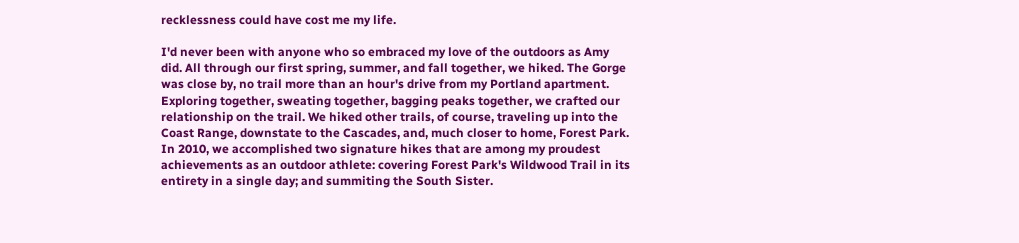recklessness could have cost me my life.

I'd never been with anyone who so embraced my love of the outdoors as Amy did. All through our first spring, summer, and fall together, we hiked. The Gorge was close by, no trail more than an hour's drive from my Portland apartment. Exploring together, sweating together, bagging peaks together, we crafted our relationship on the trail. We hiked other trails, of course, traveling up into the Coast Range, downstate to the Cascades, and, much closer to home, Forest Park. In 2010, we accomplished two signature hikes that are among my proudest achievements as an outdoor athlete: covering Forest Park's Wildwood Trail in its entirety in a single day; and summiting the South Sister.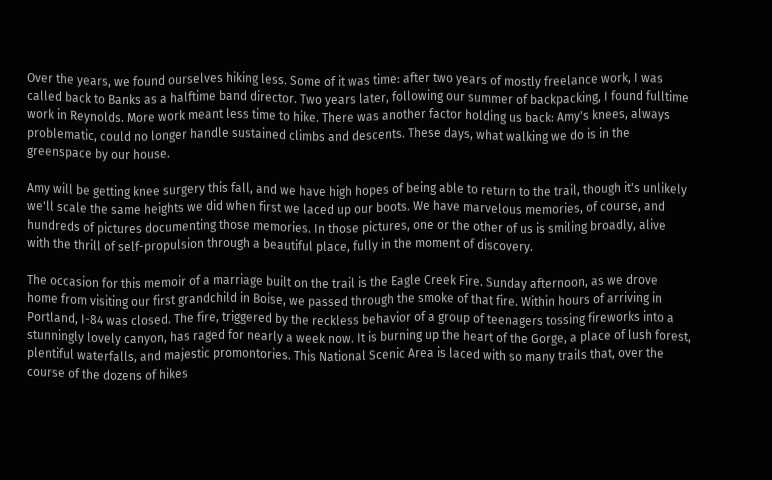Over the years, we found ourselves hiking less. Some of it was time: after two years of mostly freelance work, I was called back to Banks as a halftime band director. Two years later, following our summer of backpacking, I found fulltime work in Reynolds. More work meant less time to hike. There was another factor holding us back: Amy's knees, always problematic, could no longer handle sustained climbs and descents. These days, what walking we do is in the greenspace by our house.

Amy will be getting knee surgery this fall, and we have high hopes of being able to return to the trail, though it's unlikely we'll scale the same heights we did when first we laced up our boots. We have marvelous memories, of course, and hundreds of pictures documenting those memories. In those pictures, one or the other of us is smiling broadly, alive with the thrill of self-propulsion through a beautiful place, fully in the moment of discovery.

The occasion for this memoir of a marriage built on the trail is the Eagle Creek Fire. Sunday afternoon, as we drove home from visiting our first grandchild in Boise, we passed through the smoke of that fire. Within hours of arriving in Portland, I-84 was closed. The fire, triggered by the reckless behavior of a group of teenagers tossing fireworks into a stunningly lovely canyon, has raged for nearly a week now. It is burning up the heart of the Gorge, a place of lush forest, plentiful waterfalls, and majestic promontories. This National Scenic Area is laced with so many trails that, over the course of the dozens of hikes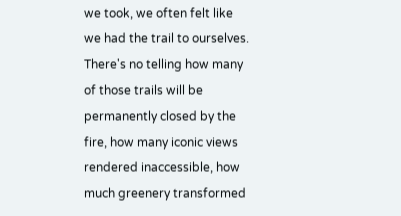we took, we often felt like we had the trail to ourselves. There's no telling how many of those trails will be permanently closed by the fire, how many iconic views rendered inaccessible, how much greenery transformed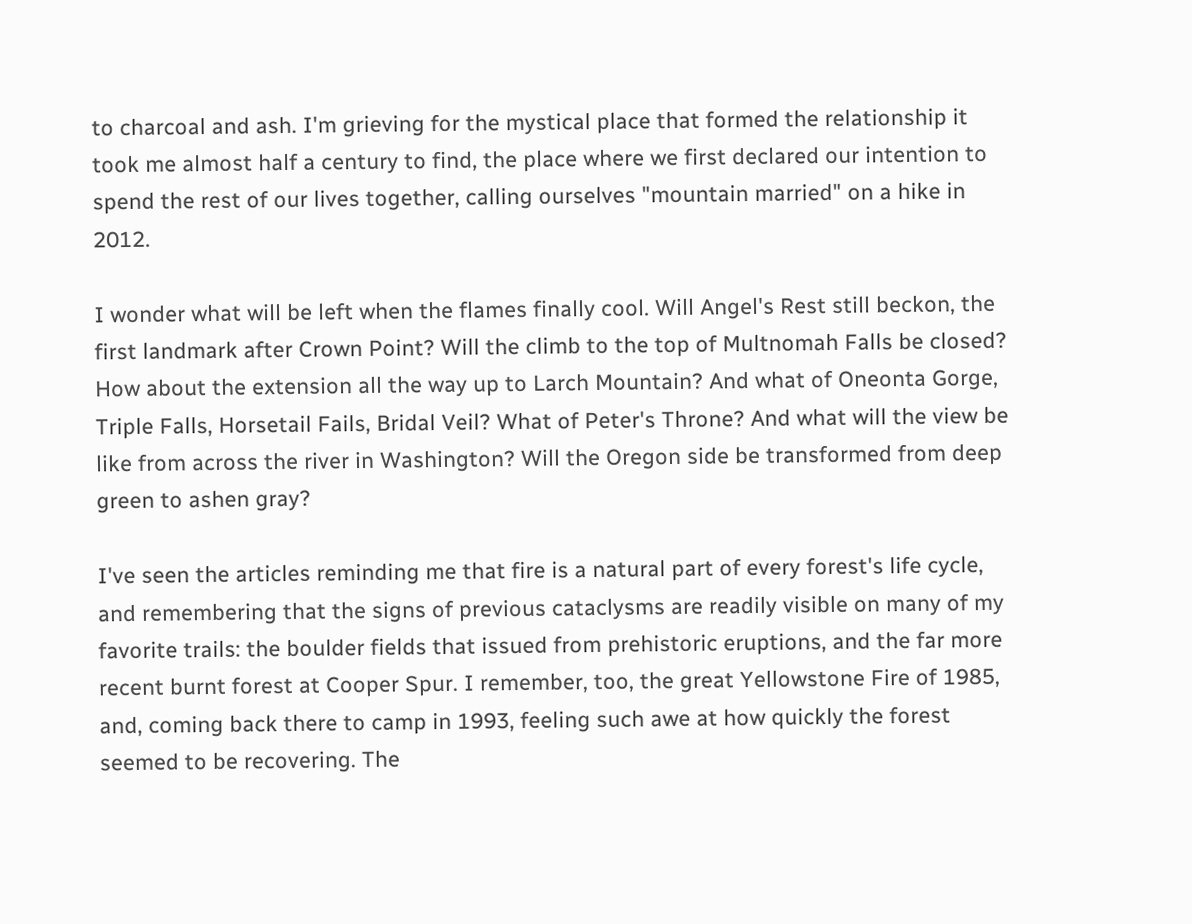to charcoal and ash. I'm grieving for the mystical place that formed the relationship it took me almost half a century to find, the place where we first declared our intention to spend the rest of our lives together, calling ourselves "mountain married" on a hike in 2012.

I wonder what will be left when the flames finally cool. Will Angel's Rest still beckon, the first landmark after Crown Point? Will the climb to the top of Multnomah Falls be closed? How about the extension all the way up to Larch Mountain? And what of Oneonta Gorge, Triple Falls, Horsetail Fails, Bridal Veil? What of Peter's Throne? And what will the view be like from across the river in Washington? Will the Oregon side be transformed from deep green to ashen gray?

I've seen the articles reminding me that fire is a natural part of every forest's life cycle, and remembering that the signs of previous cataclysms are readily visible on many of my favorite trails: the boulder fields that issued from prehistoric eruptions, and the far more recent burnt forest at Cooper Spur. I remember, too, the great Yellowstone Fire of 1985, and, coming back there to camp in 1993, feeling such awe at how quickly the forest seemed to be recovering. The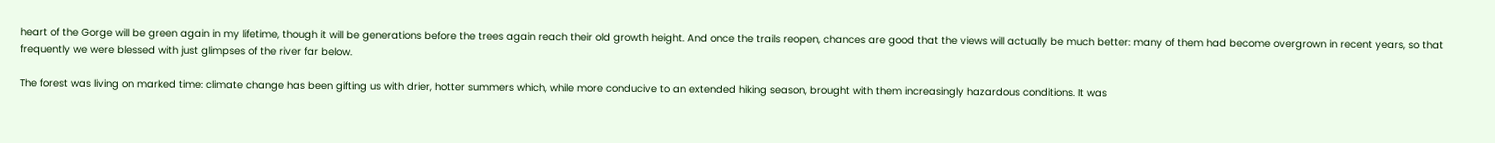heart of the Gorge will be green again in my lifetime, though it will be generations before the trees again reach their old growth height. And once the trails reopen, chances are good that the views will actually be much better: many of them had become overgrown in recent years, so that frequently we were blessed with just glimpses of the river far below.

The forest was living on marked time: climate change has been gifting us with drier, hotter summers which, while more conducive to an extended hiking season, brought with them increasingly hazardous conditions. It was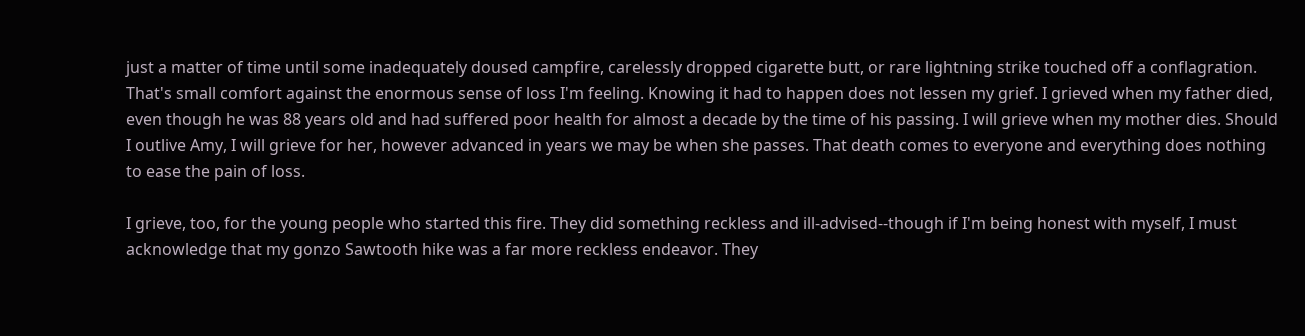just a matter of time until some inadequately doused campfire, carelessly dropped cigarette butt, or rare lightning strike touched off a conflagration. That's small comfort against the enormous sense of loss I'm feeling. Knowing it had to happen does not lessen my grief. I grieved when my father died, even though he was 88 years old and had suffered poor health for almost a decade by the time of his passing. I will grieve when my mother dies. Should I outlive Amy, I will grieve for her, however advanced in years we may be when she passes. That death comes to everyone and everything does nothing to ease the pain of loss.

I grieve, too, for the young people who started this fire. They did something reckless and ill-advised--though if I'm being honest with myself, I must acknowledge that my gonzo Sawtooth hike was a far more reckless endeavor. They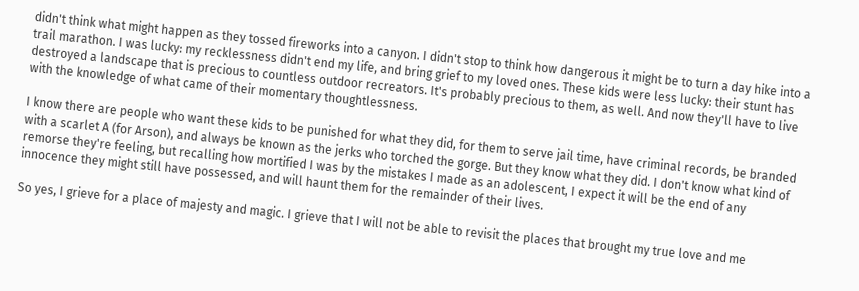didn't think what might happen as they tossed fireworks into a canyon. I didn't stop to think how dangerous it might be to turn a day hike into a trail marathon. I was lucky: my recklessness didn't end my life, and bring grief to my loved ones. These kids were less lucky: their stunt has destroyed a landscape that is precious to countless outdoor recreators. It's probably precious to them, as well. And now they'll have to live with the knowledge of what came of their momentary thoughtlessness.

I know there are people who want these kids to be punished for what they did, for them to serve jail time, have criminal records, be branded with a scarlet A (for Arson), and always be known as the jerks who torched the gorge. But they know what they did. I don't know what kind of remorse they're feeling, but recalling how mortified I was by the mistakes I made as an adolescent, I expect it will be the end of any innocence they might still have possessed, and will haunt them for the remainder of their lives.

So yes, I grieve for a place of majesty and magic. I grieve that I will not be able to revisit the places that brought my true love and me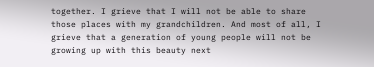together. I grieve that I will not be able to share those places with my grandchildren. And most of all, I grieve that a generation of young people will not be growing up with this beauty next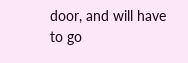door, and will have to go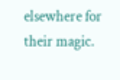elsewhere for their magic.